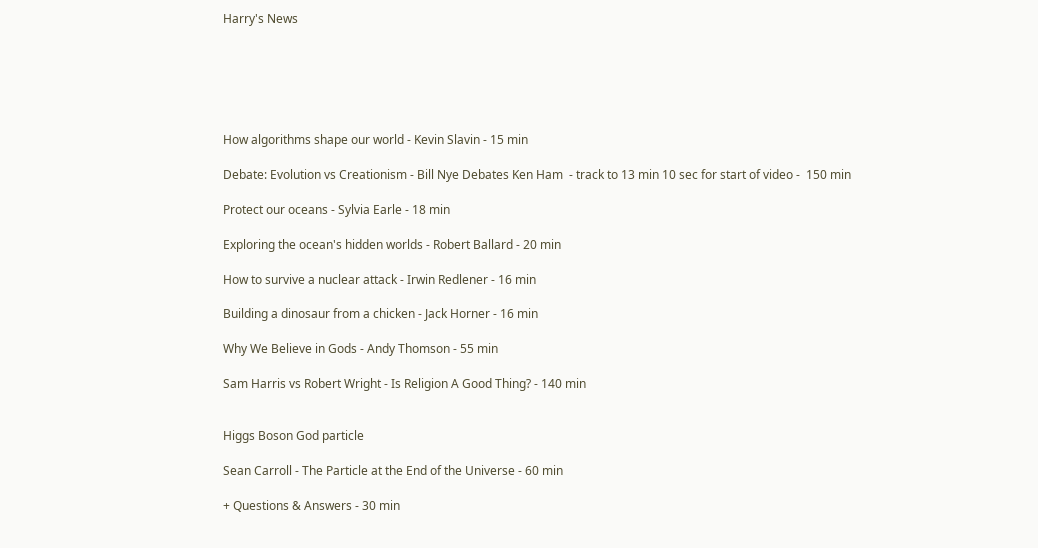Harry's News






How algorithms shape our world - Kevin Slavin - 15 min

Debate: Evolution vs Creationism - Bill Nye Debates Ken Ham  - track to 13 min 10 sec for start of video -  150 min

Protect our oceans - Sylvia Earle - 18 min

Exploring the ocean's hidden worlds - Robert Ballard - 20 min

How to survive a nuclear attack - Irwin Redlener - 16 min

Building a dinosaur from a chicken - Jack Horner - 16 min

Why We Believe in Gods - Andy Thomson - 55 min

Sam Harris vs Robert Wright - Is Religion A Good Thing? - 140 min


Higgs Boson God particle

Sean Carroll - The Particle at the End of the Universe - 60 min

+ Questions & Answers - 30 min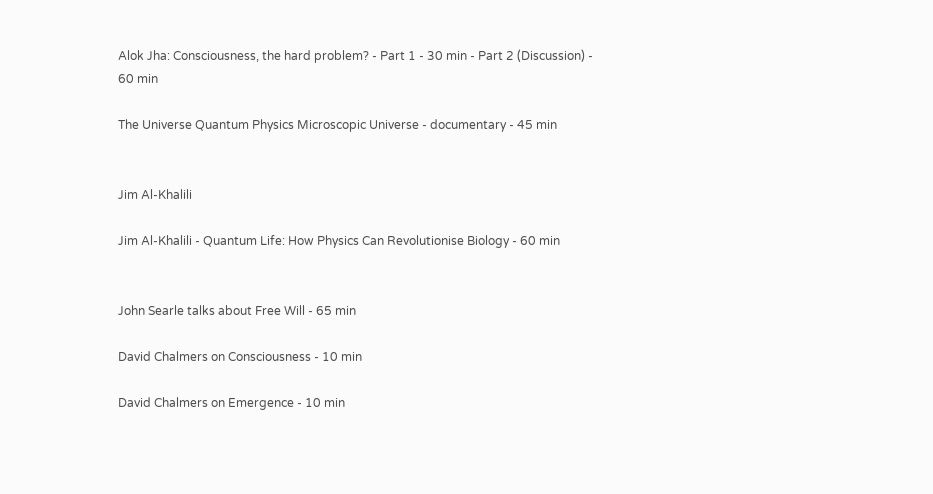Alok Jha: Consciousness, the hard problem? - Part 1 - 30 min - Part 2 (Discussion) - 60 min

The Universe Quantum Physics Microscopic Universe - documentary - 45 min


Jim Al-Khalili

Jim Al-Khalili - Quantum Life: How Physics Can Revolutionise Biology - 60 min


John Searle talks about Free Will - 65 min

David Chalmers on Consciousness - 10 min

David Chalmers on Emergence - 10 min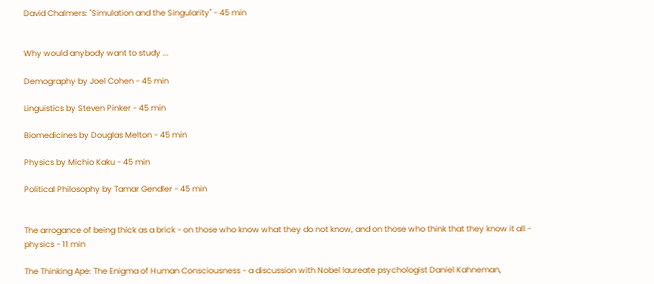David Chalmers: "Simulation and the Singularity" - 45 min


Why would anybody want to study ...

Demography by Joel Cohen - 45 min

Linguistics by Steven Pinker - 45 min

Biomedicines by Douglas Melton - 45 min

Physics by Michio Kaku - 45 min

Political Philosophy by Tamar Gendler - 45 min


The arrogance of being thick as a brick - on those who know what they do not know, and on those who think that they know it all - physics - 11 min

The Thinking Ape: The Enigma of Human Consciousness - a discussion with Nobel laureate psychologist Daniel Kahneman,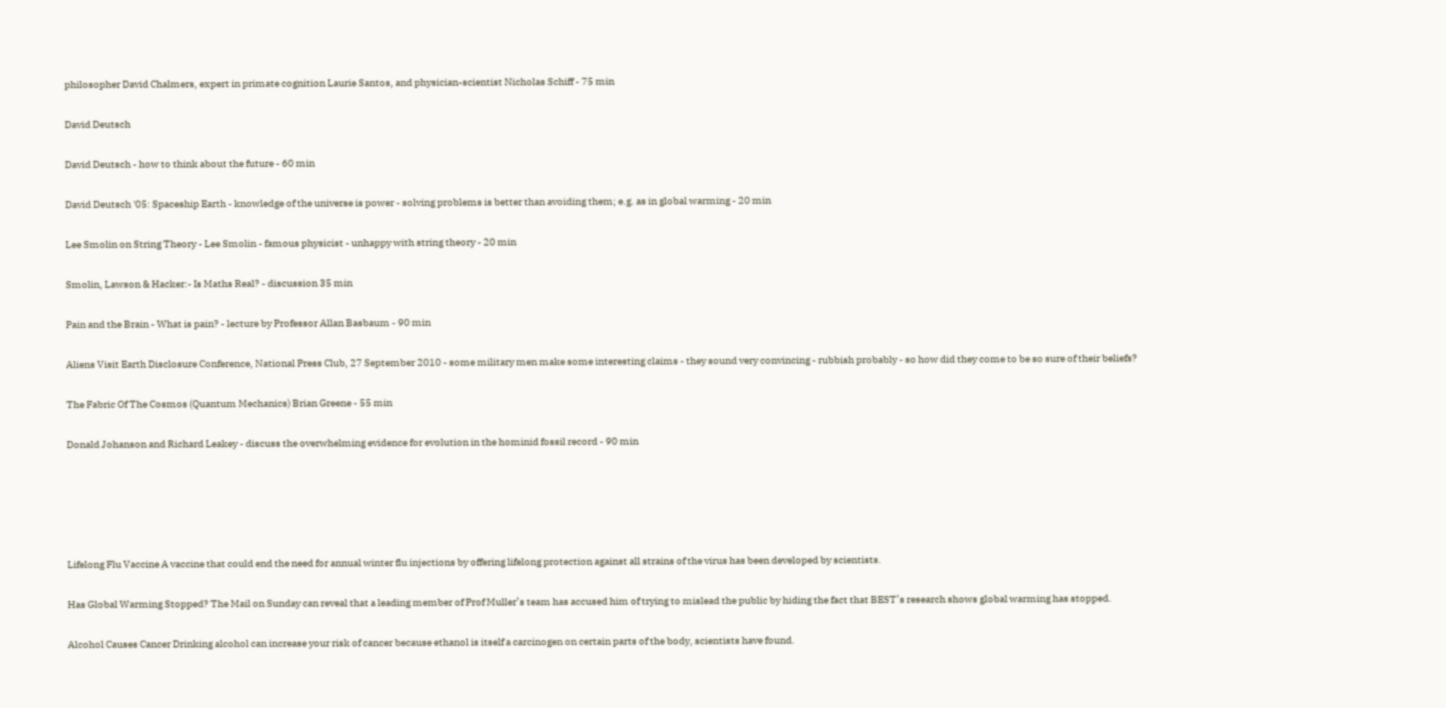philosopher David Chalmers, expert in primate cognition Laurie Santos, and physician-scientist Nicholas Schiff - 75 min

David Deutsch

David Deutsch - how to think about the future - 60 min

David Deutsch '05: Spaceship Earth - knowledge of the universe is power - solving problems is better than avoiding them; e.g. as in global warming - 20 min

Lee Smolin on String Theory - Lee Smolin - famous physicist - unhappy with string theory - 20 min

Smolin, Lawson & Hacker:- Is Maths Real? - discussion 35 min

Pain and the Brain - What is pain? - lecture by Professor Allan Basbaum - 90 min

Aliens Visit Earth Disclosure Conference, National Press Club, 27 September 2010 - some military men make some interesting claims - they sound very convincing - rubbish probably - so how did they come to be so sure of their beliefs?

The Fabric Of The Cosmos (Quantum Mechanics) Brian Greene - 55 min

Donald Johanson and Richard Leakey - discuss the overwhelming evidence for evolution in the hominid fossil record - 90 min





Lifelong Flu Vaccine A vaccine that could end the need for annual winter flu injections by offering lifelong protection against all strains of the virus has been developed by scientists.

Has Global Warming Stopped? The Mail on Sunday can reveal that a leading member of Prof Muller’s team has accused him of trying to mislead the public by hiding the fact that BEST’s research shows global warming has stopped.

Alcohol Causes Cancer Drinking alcohol can increase your risk of cancer because ethanol is itself a carcinogen on certain parts of the body, scientists have found.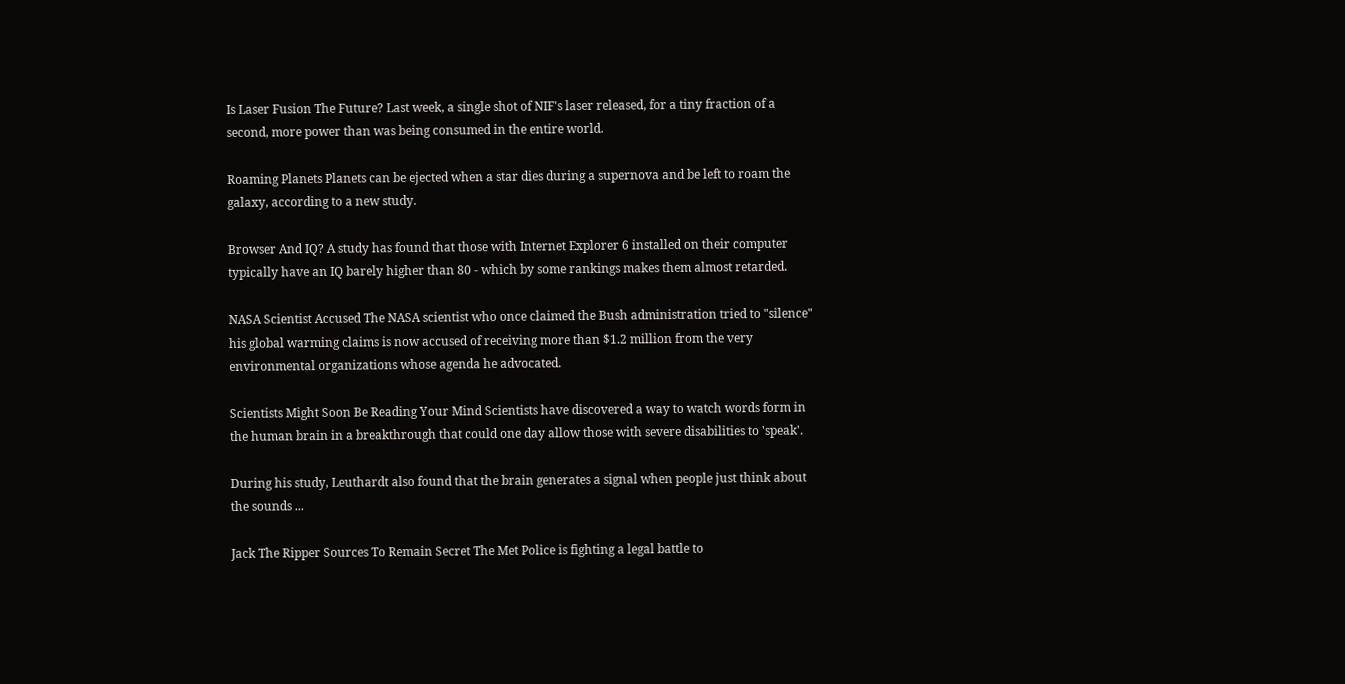Is Laser Fusion The Future? Last week, a single shot of NIF's laser released, for a tiny fraction of a second, more power than was being consumed in the entire world.

Roaming Planets Planets can be ejected when a star dies during a supernova and be left to roam the galaxy, according to a new study.

Browser And IQ? A study has found that those with Internet Explorer 6 installed on their computer typically have an IQ barely higher than 80 - which by some rankings makes them almost retarded.

NASA Scientist Accused The NASA scientist who once claimed the Bush administration tried to "silence" his global warming claims is now accused of receiving more than $1.2 million from the very environmental organizations whose agenda he advocated.

Scientists Might Soon Be Reading Your Mind Scientists have discovered a way to watch words form in the human brain in a breakthrough that could one day allow those with severe disabilities to 'speak'.

During his study, Leuthardt also found that the brain generates a signal when people just think about the sounds ...

Jack The Ripper Sources To Remain Secret The Met Police is fighting a legal battle to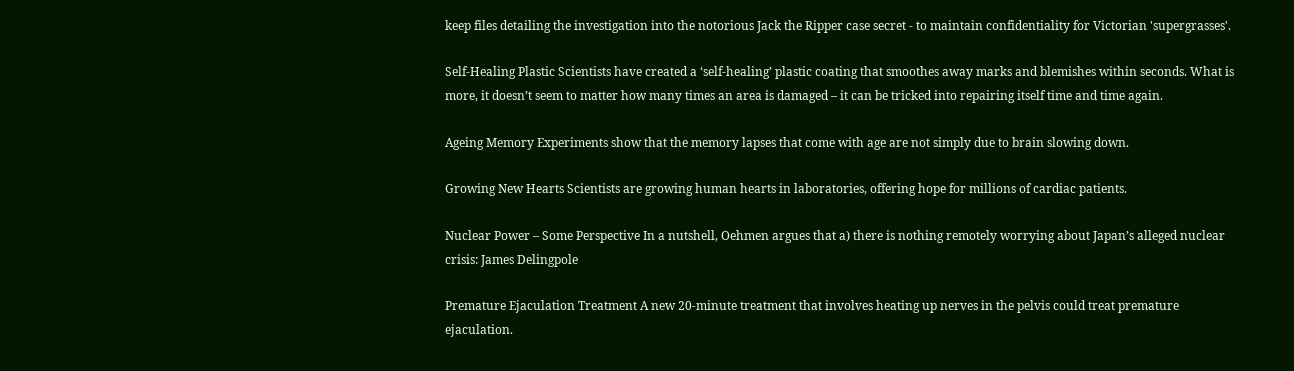keep files detailing the investigation into the notorious Jack the Ripper case secret - to maintain confidentiality for Victorian 'supergrasses'.

Self-Healing Plastic Scientists have created a ‘self-healing’ plastic coating that smoothes away marks and blemishes within seconds. What is more, it doesn’t seem to matter how many times an area is damaged – it can be tricked into repairing itself time and time again.

Ageing Memory Experiments show that the memory lapses that come with age are not simply due to brain slowing down.

Growing New Hearts Scientists are growing human hearts in laboratories, offering hope for millions of cardiac patients.

Nuclear Power – Some Perspective In a nutshell, Oehmen argues that a) there is nothing remotely worrying about Japan’s alleged nuclear crisis: James Delingpole

Premature Ejaculation Treatment A new 20-minute treatment that involves heating up nerves in the pelvis could treat premature ejaculation.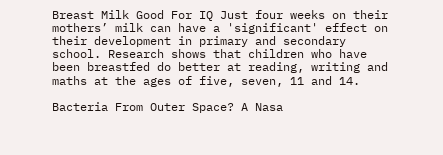Breast Milk Good For IQ Just four weeks on their mothers’ milk can have a 'significant' effect on their development in primary and secondary school. Research shows that children who have been breastfed do better at reading, writing and maths at the ages of five, seven, 11 and 14.

Bacteria From Outer Space? A Nasa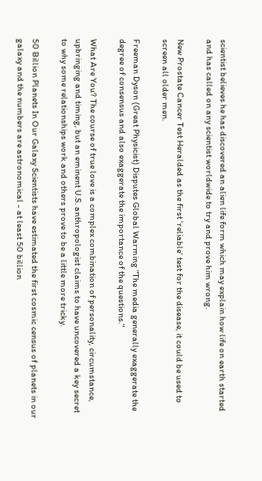scientist believes he has discovered an alien life form which may explain how life on earth started and has called on any scientist worldwide to try and prove him wrong.

New Prostate Cancer Test Heralded as the first 'reliable' test for the disease, it could be used to screen all older men.

Freeman Dyson (Great Physicist) Disputes Global Warming "The media generally exaggerate the degree of consensus and also exaggerate the importance of the questions."

What Are You? The course of true love is a complex combination of personality, circumstance, upbringing and timing, but an eminent U.S. anthropologist claims to have uncovered a key secret to why some relationships work and others prove to be a little more tricky.

50 Billion Planets In Our Galaxy Scientists have estimated the first cosmic census of planets in our galaxy and the numbers are astronomical - at least 50 billion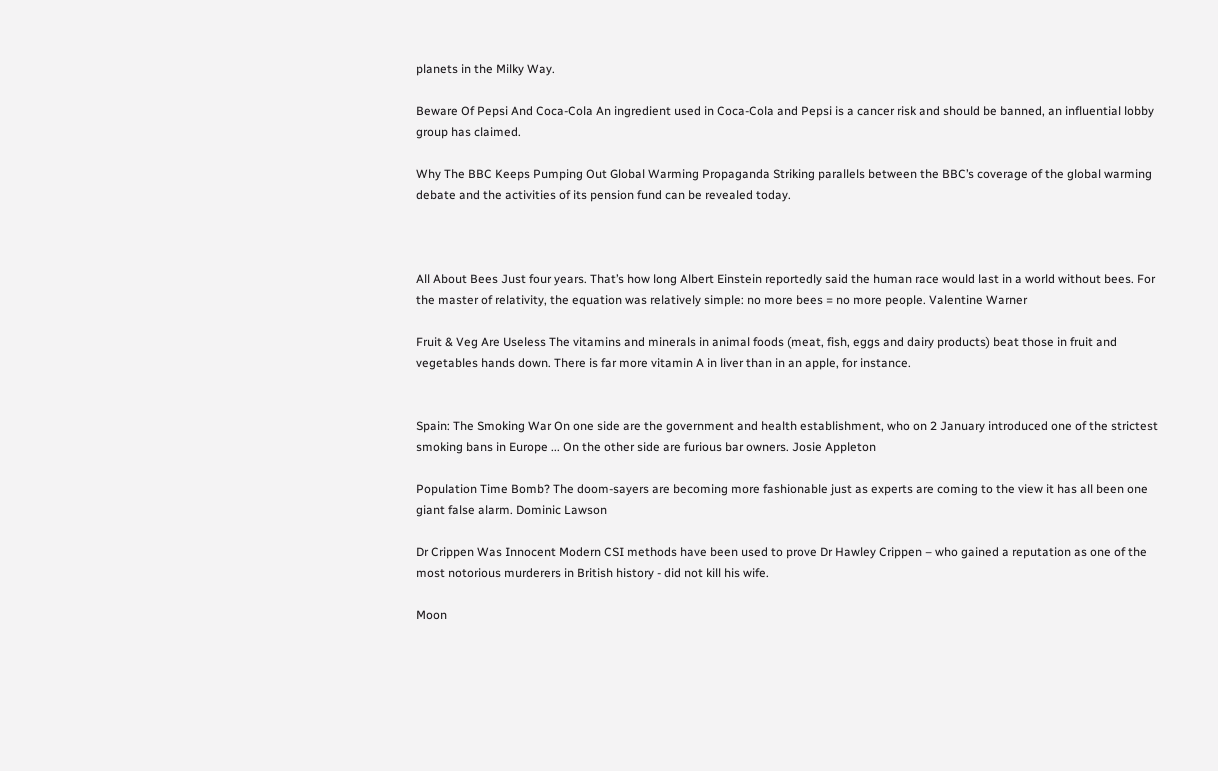planets in the Milky Way.

Beware Of Pepsi And Coca-Cola An ingredient used in Coca-Cola and Pepsi is a cancer risk and should be banned, an influential lobby group has claimed.

Why The BBC Keeps Pumping Out Global Warming Propaganda Striking parallels between the BBC’s coverage of the global warming debate and the activities of its pension fund can be revealed today.



All About Bees Just four years. That’s how long Albert Einstein reportedly said the human race would last in a world without bees. For the master of relativity, the equation was relatively simple: no more bees = no more people. Valentine Warner

Fruit & Veg Are Useless The vitamins and minerals in animal foods (meat, fish, eggs and dairy products) beat those in fruit and vegetables hands down. There is far more vitamin A in liver than in an apple, for instance.


Spain: The Smoking War On one side are the government and health establishment, who on 2 January introduced one of the strictest smoking bans in Europe ... On the other side are furious bar owners. Josie Appleton

Population Time Bomb? The doom-sayers are becoming more fashionable just as experts are coming to the view it has all been one giant false alarm. Dominic Lawson

Dr Crippen Was Innocent Modern CSI methods have been used to prove Dr Hawley Crippen – who gained a reputation as one of the most notorious murderers in British history - did not kill his wife.

Moon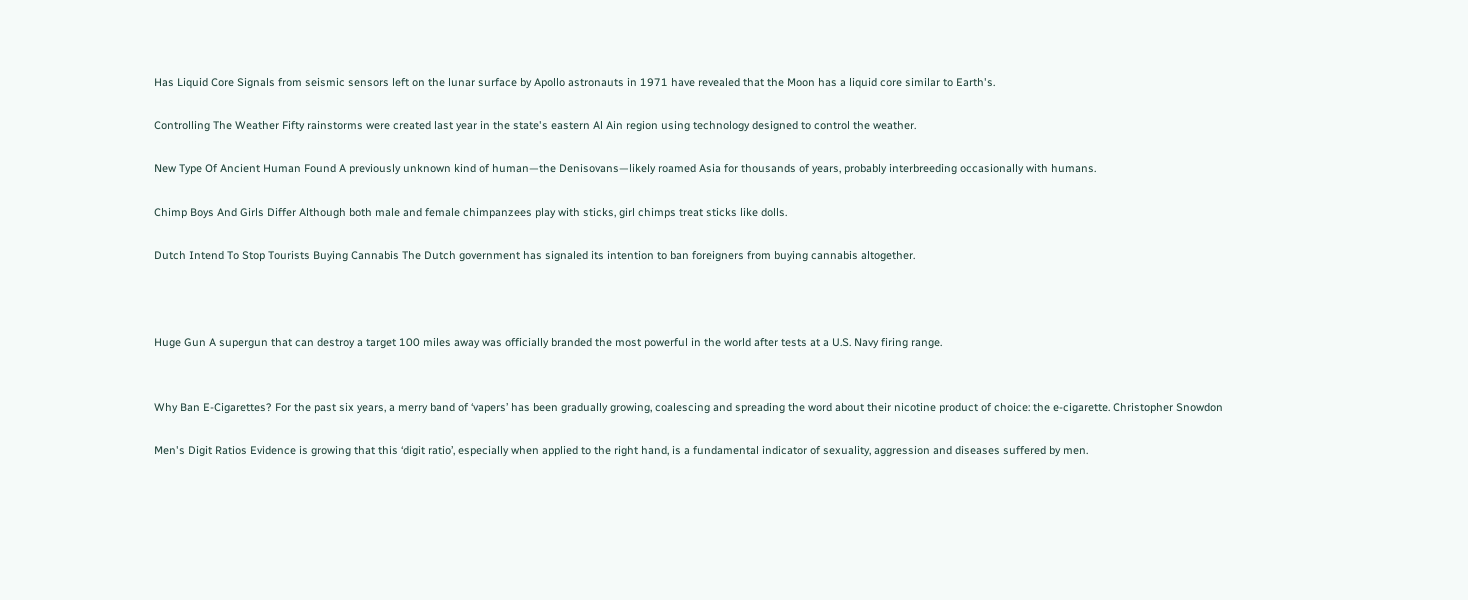Has Liquid Core Signals from seismic sensors left on the lunar surface by Apollo astronauts in 1971 have revealed that the Moon has a liquid core similar to Earth's.

Controlling The Weather Fifty rainstorms were created last year in the state's eastern Al Ain region using technology designed to control the weather.

New Type Of Ancient Human Found A previously unknown kind of human—the Denisovans—likely roamed Asia for thousands of years, probably interbreeding occasionally with humans.

Chimp Boys And Girls Differ Although both male and female chimpanzees play with sticks, girl chimps treat sticks like dolls.

Dutch Intend To Stop Tourists Buying Cannabis The Dutch government has signaled its intention to ban foreigners from buying cannabis altogether.



Huge Gun A supergun that can destroy a target 100 miles away was officially branded the most powerful in the world after tests at a U.S. Navy firing range.


Why Ban E-Cigarettes? For the past six years, a merry band of ‘vapers’ has been gradually growing, coalescing and spreading the word about their nicotine product of choice: the e-cigarette. Christopher Snowdon

Men's Digit Ratios Evidence is growing that this ‘digit ratio’, especially when applied to the right hand, is a fundamental indicator of sexuality, aggression and diseases suffered by men.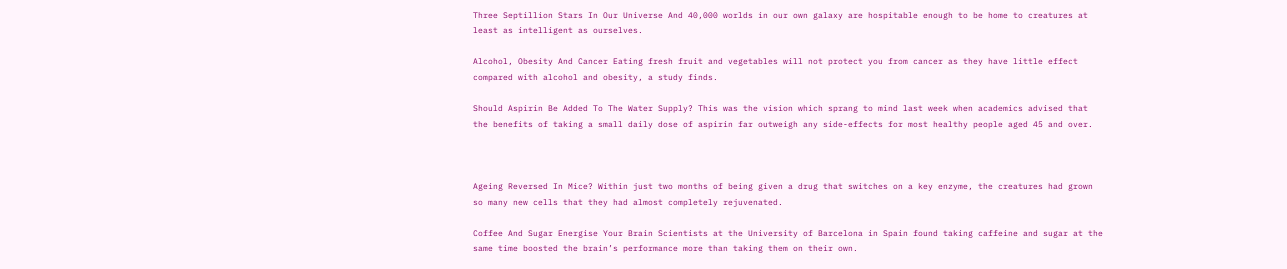Three Septillion Stars In Our Universe And 40,000 worlds in our own galaxy are hospitable enough to be home to creatures at least as intelligent as ourselves.

Alcohol, Obesity And Cancer Eating fresh fruit and vegetables will not protect you from cancer as they have little effect compared with alcohol and obesity, a study finds.

Should Aspirin Be Added To The Water Supply? This was the vision which sprang to mind last week when academics advised that the benefits of taking a small daily dose of aspirin far outweigh any side-effects for most healthy people aged 45 and over.



Ageing Reversed In Mice? Within just two months of being given a drug that switches on a key enzyme, the creatures had grown so many new cells that they had almost completely rejuvenated.

Coffee And Sugar Energise Your Brain Scientists at the University of Barcelona in Spain found taking caffeine and sugar at the same time boosted the brain’s performance more than taking them on their own.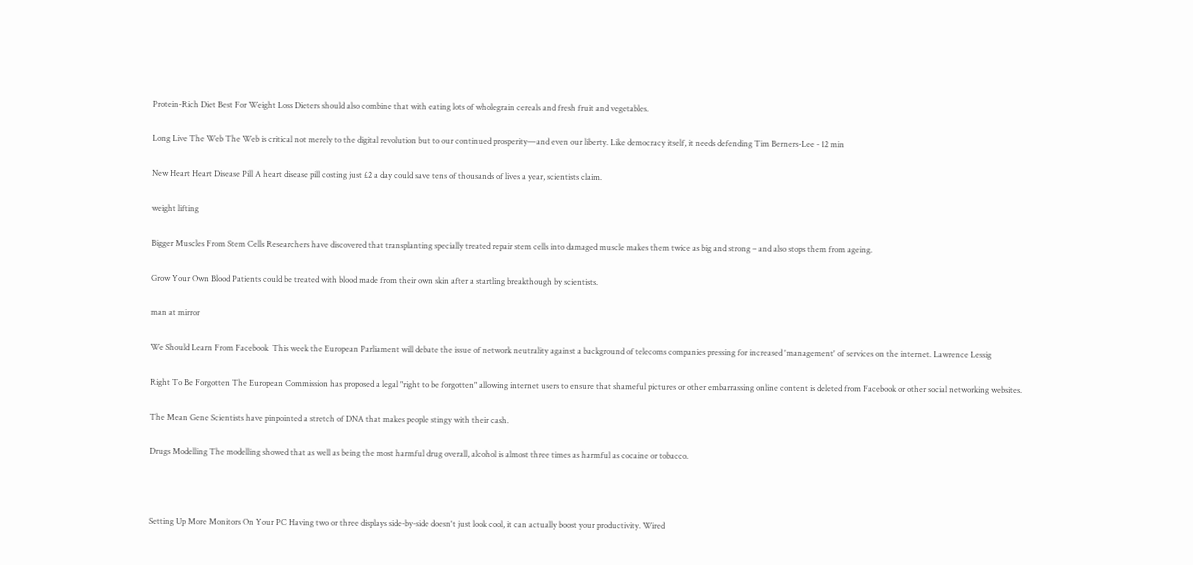Protein-Rich Diet Best For Weight Loss Dieters should also combine that with eating lots of wholegrain cereals and fresh fruit and vegetables.

Long Live The Web The Web is critical not merely to the digital revolution but to our continued prosperity—and even our liberty. Like democracy itself, it needs defending Tim Berners-Lee - 12 min

New Heart Heart Disease Pill A heart disease pill costing just £2 a day could save tens of thousands of lives a year, scientists claim.

weight lifting

Bigger Muscles From Stem Cells Researchers have discovered that transplanting specially treated repair stem cells into damaged muscle makes them twice as big and strong – and also stops them from ageing.

Grow Your Own Blood Patients could be treated with blood made from their own skin after a startling breakthough by scientists.

man at mirror

We Should Learn From Facebook  This week the European Parliament will debate the issue of network neutrality against a background of telecoms companies pressing for increased 'management' of services on the internet. Lawrence Lessig

Right To Be Forgotten The European Commission has proposed a legal "right to be forgotten" allowing internet users to ensure that shameful pictures or other embarrassing online content is deleted from Facebook or other social networking websites.

The Mean Gene Scientists have pinpointed a stretch of DNA that makes people stingy with their cash.

Drugs Modelling The modelling showed that as well as being the most harmful drug overall, alcohol is almost three times as harmful as cocaine or tobacco.



Setting Up More Monitors On Your PC Having two or three displays side-by-side doesn't just look cool, it can actually boost your productivity. Wired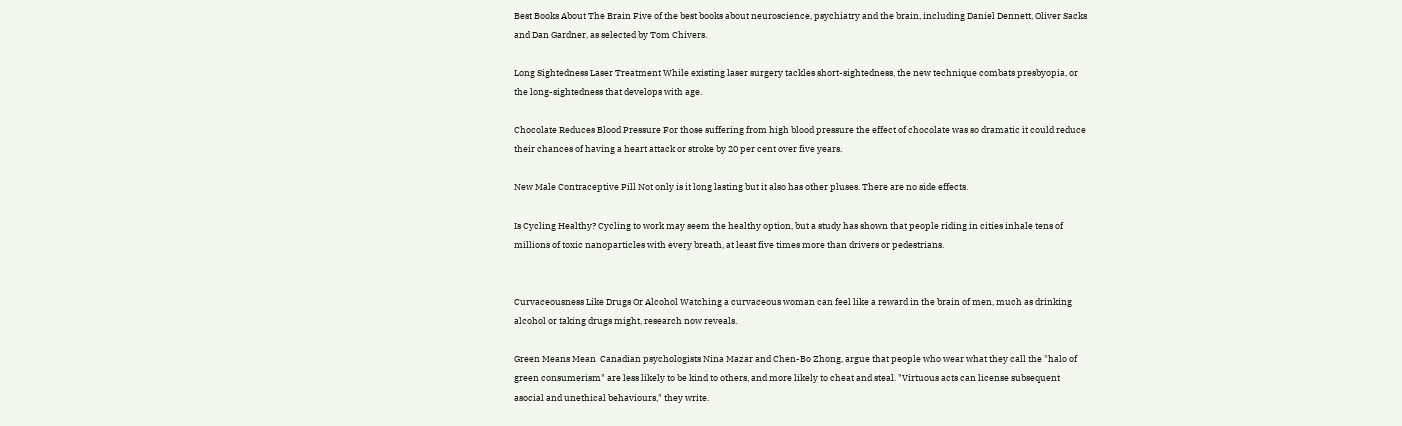Best Books About The Brain Five of the best books about neuroscience, psychiatry and the brain, including Daniel Dennett, Oliver Sacks and Dan Gardner, as selected by Tom Chivers.

Long Sightedness Laser Treatment While existing laser surgery tackles short-sightedness, the new technique combats presbyopia, or the long-sightedness that develops with age.

Chocolate Reduces Blood Pressure For those suffering from high blood pressure the effect of chocolate was so dramatic it could reduce their chances of having a heart attack or stroke by 20 per cent over five years.

New Male Contraceptive Pill Not only is it long lasting but it also has other pluses. There are no side effects.

Is Cycling Healthy? Cycling to work may seem the healthy option, but a study has shown that people riding in cities inhale tens of millions of toxic nanoparticles with every breath, at least five times more than drivers or pedestrians.


Curvaceousness Like Drugs Or Alcohol Watching a curvaceous woman can feel like a reward in the brain of men, much as drinking alcohol or taking drugs might, research now reveals.

Green Means Mean  Canadian psychologists Nina Mazar and Chen-Bo Zhong, argue that people who wear what they call the "halo of green consumerism" are less likely to be kind to others, and more likely to cheat and steal. "Virtuous acts can license subsequent asocial and unethical behaviours," they write.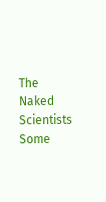The Naked Scientists Some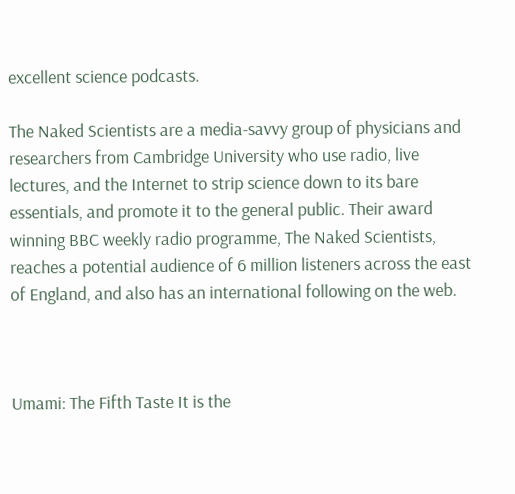excellent science podcasts.

The Naked Scientists are a media-savvy group of physicians and researchers from Cambridge University who use radio, live lectures, and the Internet to strip science down to its bare essentials, and promote it to the general public. Their award winning BBC weekly radio programme, The Naked Scientists, reaches a potential audience of 6 million listeners across the east of England, and also has an international following on the web.



Umami: The Fifth Taste It is the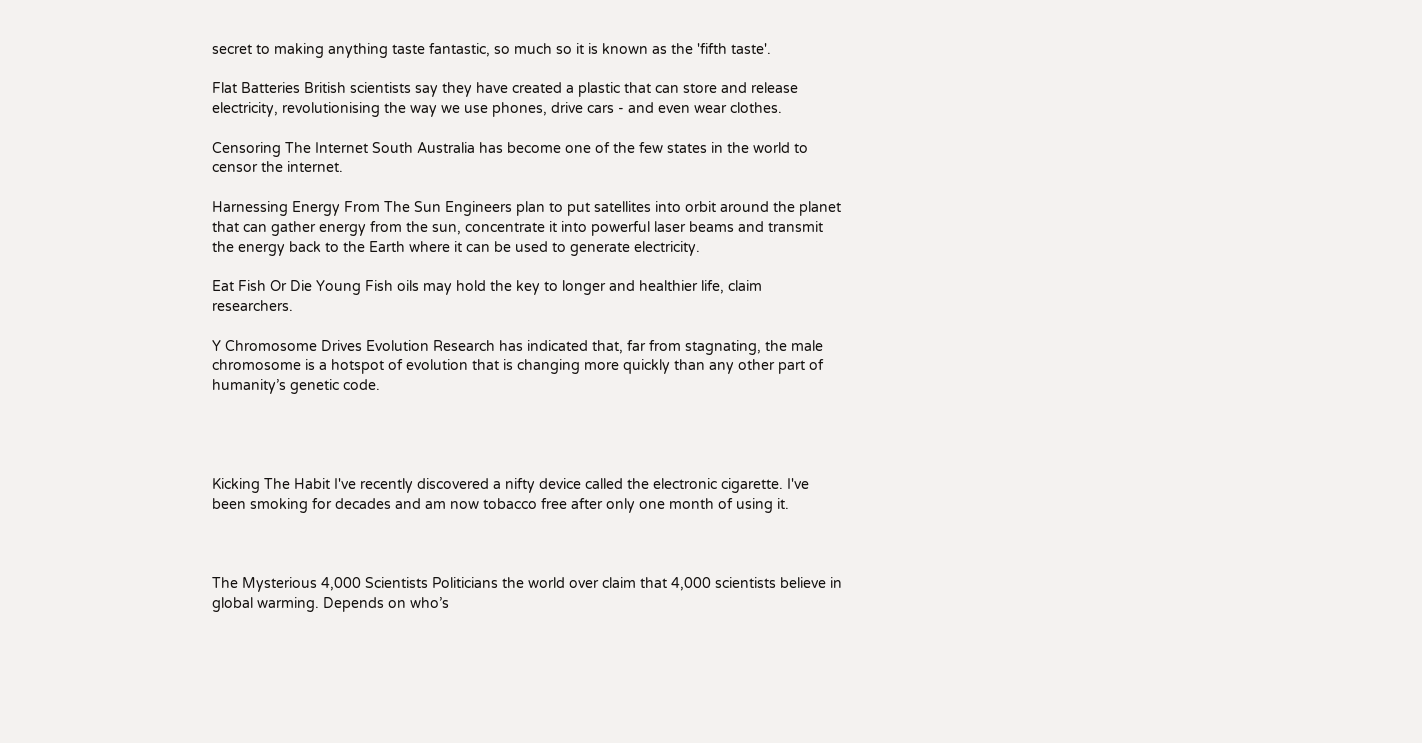secret to making anything taste fantastic, so much so it is known as the 'fifth taste'.

Flat Batteries British scientists say they have created a plastic that can store and release electricity, revolutionising the way we use phones, drive cars - and even wear clothes.

Censoring The Internet South Australia has become one of the few states in the world to censor the internet.

Harnessing Energy From The Sun Engineers plan to put satellites into orbit around the planet that can gather energy from the sun, concentrate it into powerful laser beams and transmit the energy back to the Earth where it can be used to generate electricity.

Eat Fish Or Die Young Fish oils may hold the key to longer and healthier life, claim researchers.

Y Chromosome Drives Evolution Research has indicated that, far from stagnating, the male chromosome is a hotspot of evolution that is changing more quickly than any other part of humanity’s genetic code.




Kicking The Habit I've recently discovered a nifty device called the electronic cigarette. I've been smoking for decades and am now tobacco free after only one month of using it.



The Mysterious 4,000 Scientists Politicians the world over claim that 4,000 scientists believe in global warming. Depends on who’s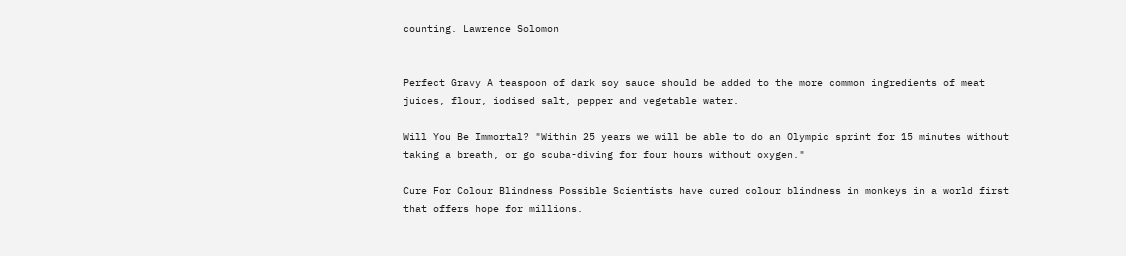counting. Lawrence Solomon


Perfect Gravy A teaspoon of dark soy sauce should be added to the more common ingredients of meat juices, flour, iodised salt, pepper and vegetable water.

Will You Be Immortal? "Within 25 years we will be able to do an Olympic sprint for 15 minutes without taking a breath, or go scuba-diving for four hours without oxygen."

Cure For Colour Blindness Possible Scientists have cured colour blindness in monkeys in a world first that offers hope for millions.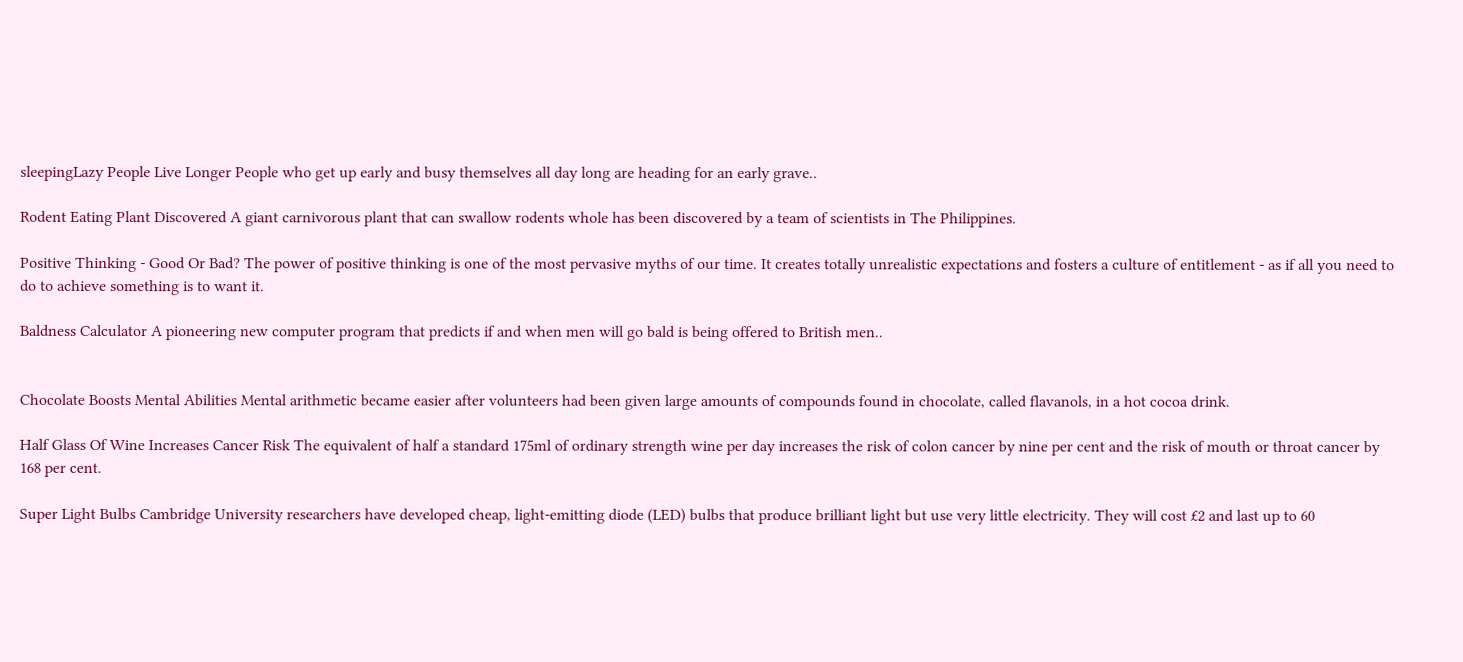sleepingLazy People Live Longer People who get up early and busy themselves all day long are heading for an early grave..

Rodent Eating Plant Discovered A giant carnivorous plant that can swallow rodents whole has been discovered by a team of scientists in The Philippines.

Positive Thinking - Good Or Bad? The power of positive thinking is one of the most pervasive myths of our time. It creates totally unrealistic expectations and fosters a culture of entitlement - as if all you need to do to achieve something is to want it.

Baldness Calculator A pioneering new computer program that predicts if and when men will go bald is being offered to British men..


Chocolate Boosts Mental Abilities Mental arithmetic became easier after volunteers had been given large amounts of compounds found in chocolate, called flavanols, in a hot cocoa drink.

Half Glass Of Wine Increases Cancer Risk The equivalent of half a standard 175ml of ordinary strength wine per day increases the risk of colon cancer by nine per cent and the risk of mouth or throat cancer by 168 per cent.

Super Light Bulbs Cambridge University researchers have developed cheap, light-emitting diode (LED) bulbs that produce brilliant light but use very little electricity. They will cost £2 and last up to 60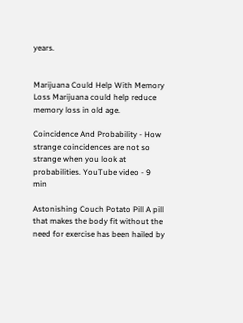years.


Marijuana Could Help With Memory Loss Marijuana could help reduce memory loss in old age.

Coincidence And Probability - How strange coincidences are not so strange when you look at probabilities. YouTube video - 9 min

Astonishing Couch Potato Pill A pill that makes the body fit without the need for exercise has been hailed by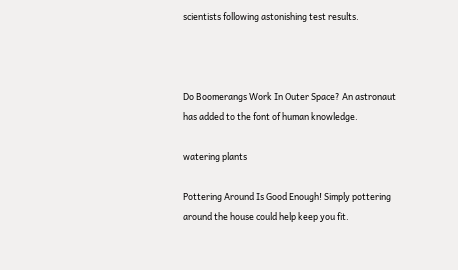scientists following astonishing test results.



Do Boomerangs Work In Outer Space? An astronaut has added to the font of human knowledge.

watering plants

Pottering Around Is Good Enough! Simply pottering around the house could help keep you fit.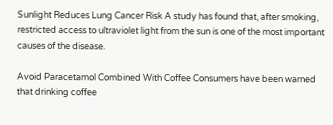Sunlight Reduces Lung Cancer Risk A study has found that, after smoking, restricted access to ultraviolet light from the sun is one of the most important causes of the disease.

Avoid Paracetamol Combined With Coffee Consumers have been warned that drinking coffee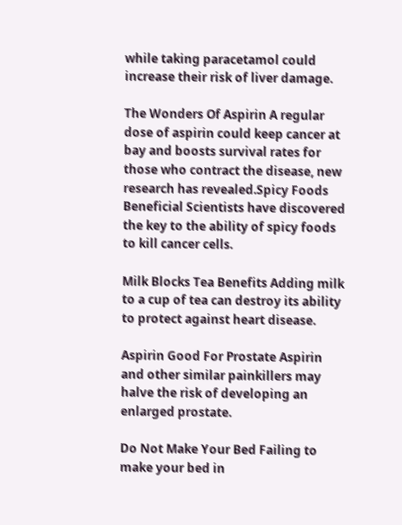while taking paracetamol could increase their risk of liver damage.

The Wonders Of Aspirin A regular dose of aspirin could keep cancer at bay and boosts survival rates for those who contract the disease, new research has revealed.Spicy Foods Beneficial Scientists have discovered the key to the ability of spicy foods to kill cancer cells.

Milk Blocks Tea Benefits Adding milk to a cup of tea can destroy its ability to protect against heart disease.

Aspirin Good For Prostate Aspirin and other similar painkillers may halve the risk of developing an enlarged prostate.

Do Not Make Your Bed Failing to make your bed in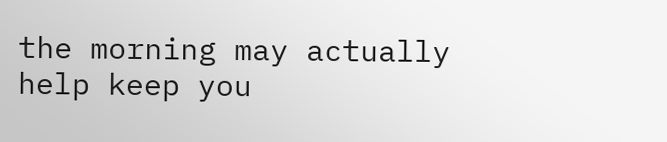the morning may actually help keep you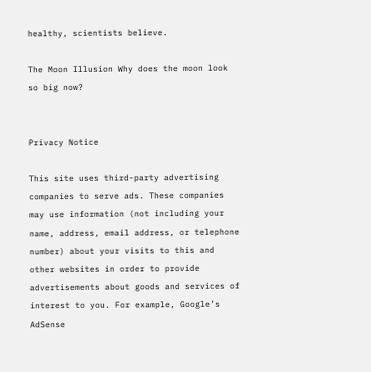healthy, scientists believe.

The Moon Illusion Why does the moon look so big now?


Privacy Notice

This site uses third-party advertising companies to serve ads. These companies may use information (not including your name, address, email address, or telephone number) about your visits to this and other websites in order to provide advertisements about goods and services of interest to you. For example, Google’s AdSense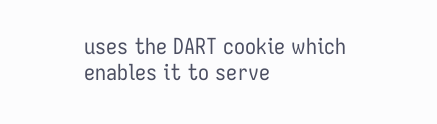uses the DART cookie which enables it to serve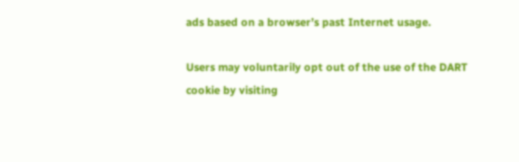ads based on a browser’s past Internet usage.

Users may voluntarily opt out of the use of the DART cookie by visiting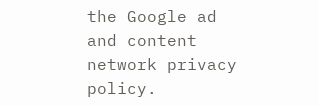the Google ad and content network privacy policy.